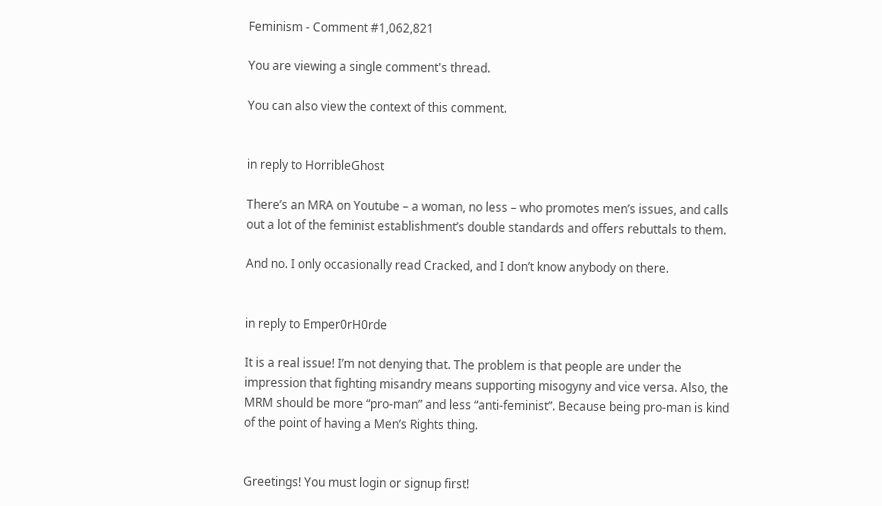Feminism - Comment #1,062,821

You are viewing a single comment's thread.

You can also view the context of this comment.


in reply to HorribleGhost

There’s an MRA on Youtube – a woman, no less – who promotes men’s issues, and calls out a lot of the feminist establishment’s double standards and offers rebuttals to them.

And no. I only occasionally read Cracked, and I don’t know anybody on there.


in reply to Emper0rH0rde

It is a real issue! I’m not denying that. The problem is that people are under the impression that fighting misandry means supporting misogyny and vice versa. Also, the MRM should be more “pro-man” and less “anti-feminist”. Because being pro-man is kind of the point of having a Men’s Rights thing.


Greetings! You must login or signup first!